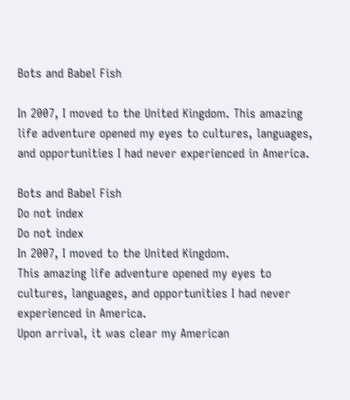Bots and Babel Fish

In 2007, I moved to the United Kingdom. This amazing life adventure opened my eyes to cultures, languages, and opportunities I had never experienced in America.

Bots and Babel Fish
Do not index
Do not index
In 2007, I moved to the United Kingdom.
This amazing life adventure opened my eyes to cultures, languages, and opportunities I had never experienced in America.
Upon arrival, it was clear my American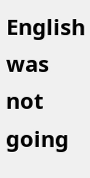English was not going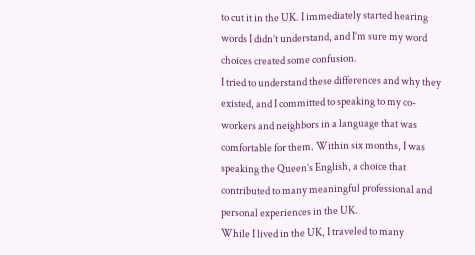to cut it in the UK. I immediately started hearing words I didn’t understand, and I’m sure my word choices created some confusion.
I tried to understand these differences and why they existed, and I committed to speaking to my co-workers and neighbors in a language that was comfortable for them. Within six months, I was speaking the Queen’s English, a choice that contributed to many meaningful professional and personal experiences in the UK.
While I lived in the UK, I traveled to many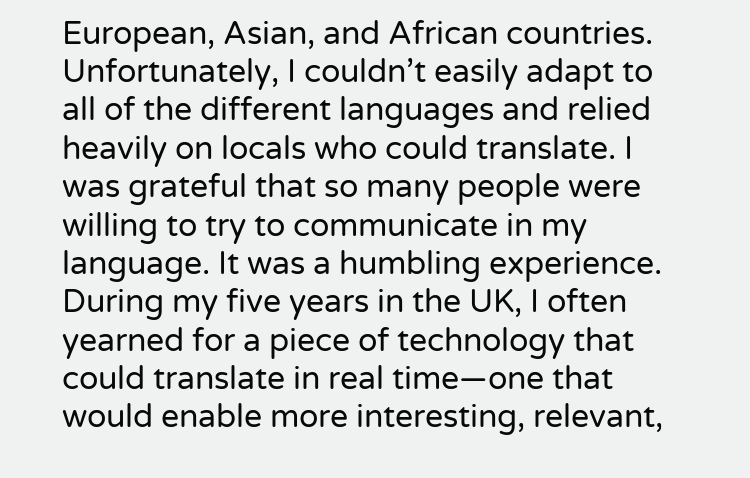European, Asian, and African countries. Unfortunately, I couldn’t easily adapt to all of the different languages and relied heavily on locals who could translate. I was grateful that so many people were willing to try to communicate in my language. It was a humbling experience.
During my five years in the UK, I often yearned for a piece of technology that could translate in real time—one that would enable more interesting, relevant,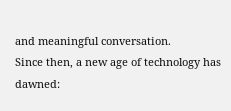and meaningful conversation.
Since then, a new age of technology has dawned: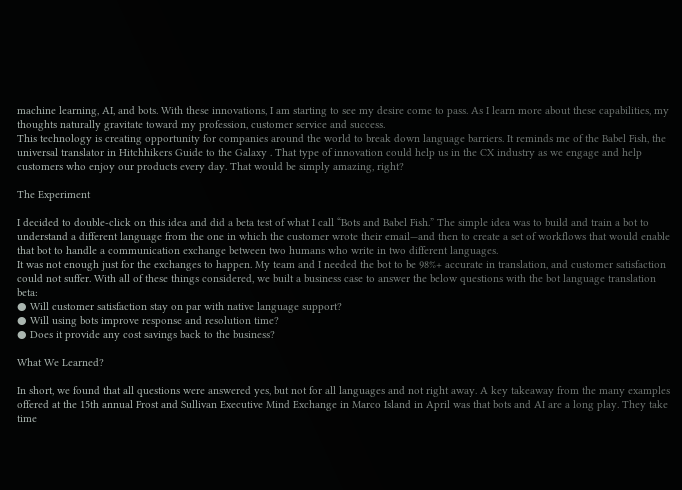machine learning, AI, and bots. With these innovations, I am starting to see my desire come to pass. As I learn more about these capabilities, my thoughts naturally gravitate toward my profession, customer service and success.
This technology is creating opportunity for companies around the world to break down language barriers. It reminds me of the Babel Fish, the universal translator in Hitchhikers Guide to the Galaxy . That type of innovation could help us in the CX industry as we engage and help customers who enjoy our products every day. That would be simply amazing, right?

The Experiment

I decided to double-click on this idea and did a beta test of what I call “Bots and Babel Fish.” The simple idea was to build and train a bot to understand a different language from the one in which the customer wrote their email—and then to create a set of workflows that would enable that bot to handle a communication exchange between two humans who write in two different languages.
It was not enough just for the exchanges to happen. My team and I needed the bot to be 98%+ accurate in translation, and customer satisfaction could not suffer. With all of these things considered, we built a business case to answer the below questions with the bot language translation beta:
● Will customer satisfaction stay on par with native language support?
● Will using bots improve response and resolution time?
● Does it provide any cost savings back to the business?

What We Learned?

In short, we found that all questions were answered yes, but not for all languages and not right away. A key takeaway from the many examples offered at the 15th annual Frost and Sullivan Executive Mind Exchange in Marco Island in April was that bots and AI are a long play. They take time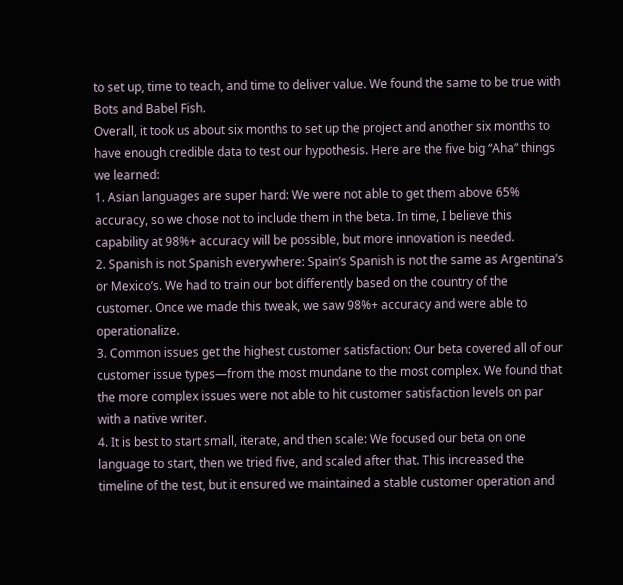to set up, time to teach, and time to deliver value. We found the same to be true with Bots and Babel Fish.
Overall, it took us about six months to set up the project and another six months to have enough credible data to test our hypothesis. Here are the five big “Aha” things we learned:
1. Asian languages are super hard: We were not able to get them above 65% accuracy, so we chose not to include them in the beta. In time, I believe this capability at 98%+ accuracy will be possible, but more innovation is needed.
2. Spanish is not Spanish everywhere: Spain’s Spanish is not the same as Argentina’s or Mexico’s. We had to train our bot differently based on the country of the customer. Once we made this tweak, we saw 98%+ accuracy and were able to operationalize.
3. Common issues get the highest customer satisfaction: Our beta covered all of our customer issue types—from the most mundane to the most complex. We found that the more complex issues were not able to hit customer satisfaction levels on par with a native writer.
4. It is best to start small, iterate, and then scale: We focused our beta on one language to start, then we tried five, and scaled after that. This increased the timeline of the test, but it ensured we maintained a stable customer operation and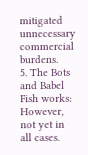mitigated unnecessary commercial burdens.
5. The Bots and Babel Fish works: However, not yet in all cases.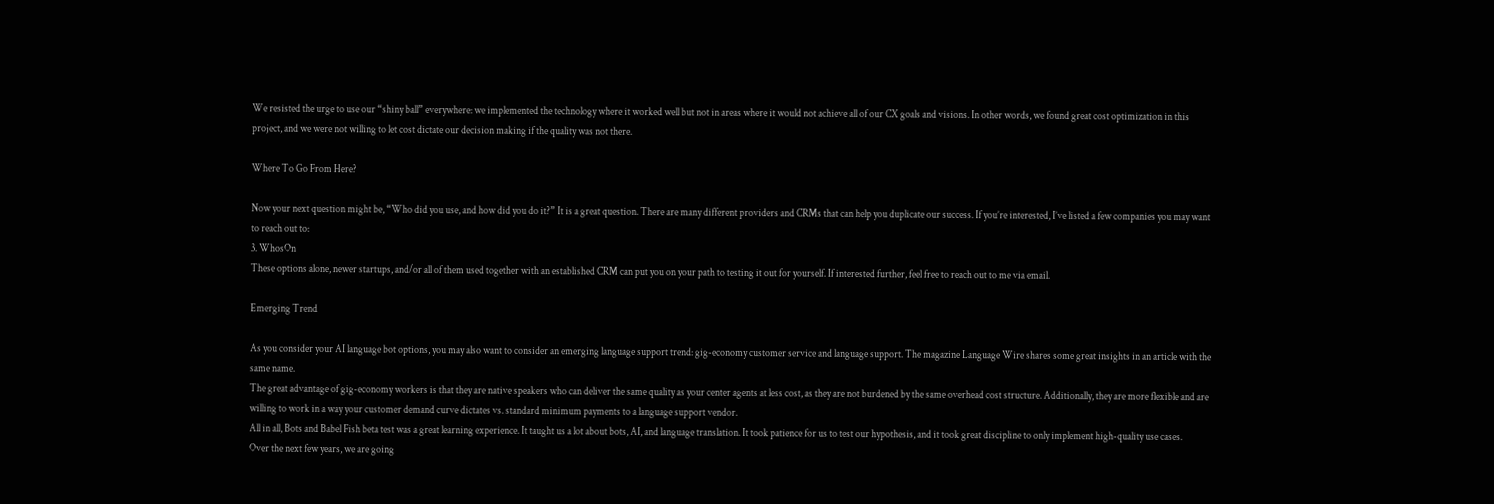We resisted the urge to use our “shiny ball” everywhere: we implemented the technology where it worked well but not in areas where it would not achieve all of our CX goals and visions. In other words, we found great cost optimization in this project, and we were not willing to let cost dictate our decision making if the quality was not there.

Where To Go From Here?

Now your next question might be, “Who did you use, and how did you do it?” It is a great question. There are many different providers and CRMs that can help you duplicate our success. If you’re interested, I’ve listed a few companies you may want to reach out to:
3. WhosOn
These options alone, newer startups, and/or all of them used together with an established CRM can put you on your path to testing it out for yourself. If interested further, feel free to reach out to me via email.

Emerging Trend

As you consider your AI language bot options, you may also want to consider an emerging language support trend: gig-economy customer service and language support. The magazine Language Wire shares some great insights in an article with the same name.
The great advantage of gig-economy workers is that they are native speakers who can deliver the same quality as your center agents at less cost, as they are not burdened by the same overhead cost structure. Additionally, they are more flexible and are willing to work in a way your customer demand curve dictates vs. standard minimum payments to a language support vendor.
All in all, Bots and Babel Fish beta test was a great learning experience. It taught us a lot about bots, AI, and language translation. It took patience for us to test our hypothesis, and it took great discipline to only implement high-quality use cases.
Over the next few years, we are going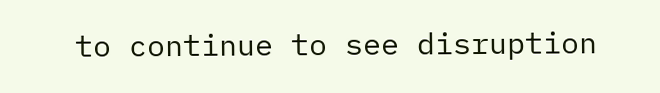to continue to see disruption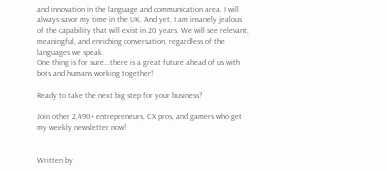and innovation in the language and communication area. I will always savor my time in the UK. And yet, I am insanely jealous of the capability that will exist in 20 years. We will see relevant, meaningful, and enriching conversation, regardless of the languages we speak.
One thing is for sure...there is a great future ahead of us with bots and humans working together!

Ready to take the next big step for your business?

Join other 2,490+ entrepreneurs, CX pros, and gamers who get my weekly newsletter now!


Written by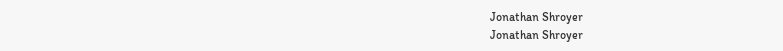Jonathan Shroyer
Jonathan Shroyer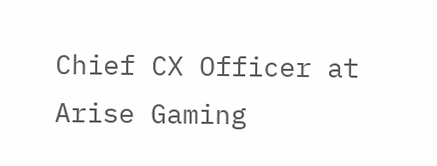Chief CX Officer at Arise Gaming